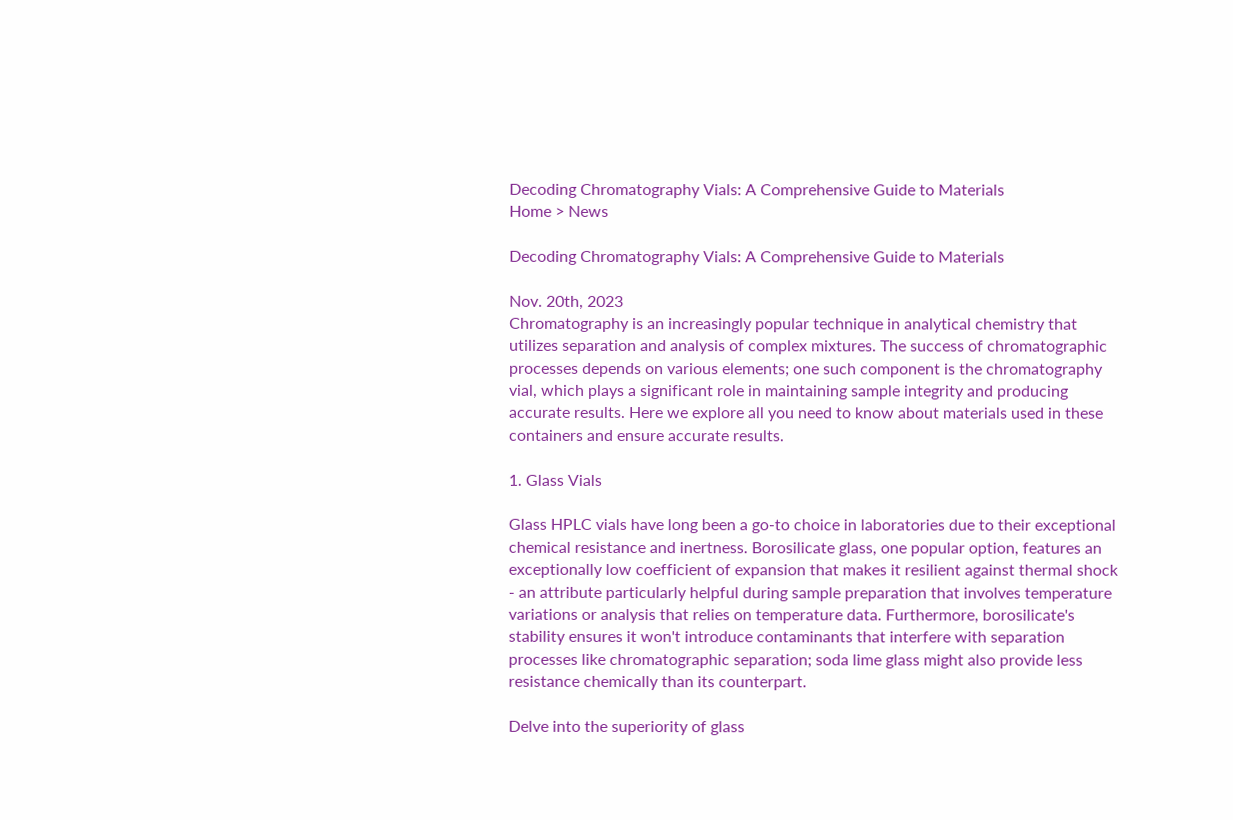Decoding Chromatography Vials: A Comprehensive Guide to Materials
Home > News

Decoding Chromatography Vials: A Comprehensive Guide to Materials

Nov. 20th, 2023
Chromatography is an increasingly popular technique in analytical chemistry that utilizes separation and analysis of complex mixtures. The success of chromatographic processes depends on various elements; one such component is the chromatography vial, which plays a significant role in maintaining sample integrity and producing accurate results. Here we explore all you need to know about materials used in these containers and ensure accurate results.

1. Glass Vials

Glass HPLC vials have long been a go-to choice in laboratories due to their exceptional chemical resistance and inertness. Borosilicate glass, one popular option, features an exceptionally low coefficient of expansion that makes it resilient against thermal shock - an attribute particularly helpful during sample preparation that involves temperature variations or analysis that relies on temperature data. Furthermore, borosilicate's stability ensures it won't introduce contaminants that interfere with separation processes like chromatographic separation; soda lime glass might also provide less resistance chemically than its counterpart.

Delve into the superiority of glass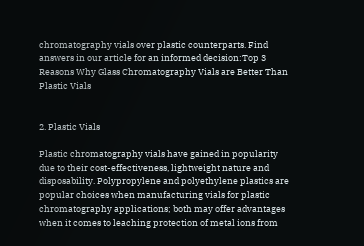chromatography vials over plastic counterparts. Find answers in our article for an informed decision:Top 3 Reasons Why Glass Chromatography Vials are Better Than Plastic Vials


2. Plastic Vials

Plastic chromatography vials have gained in popularity due to their cost-effectiveness, lightweight nature and disposability. Polypropylene and polyethylene plastics are popular choices when manufacturing vials for plastic chromatography applications; both may offer advantages when it comes to leaching protection of metal ions from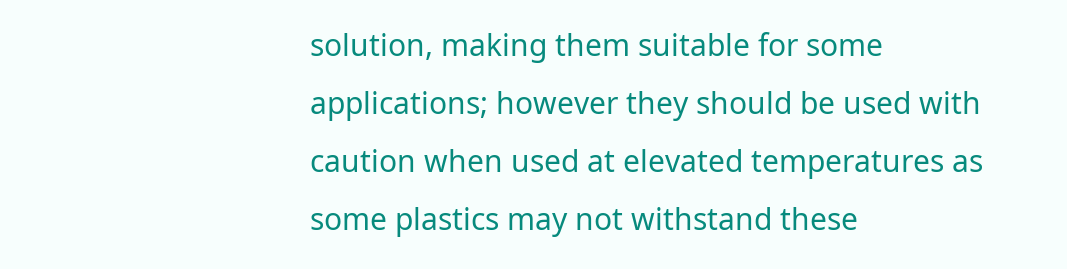solution, making them suitable for some applications; however they should be used with caution when used at elevated temperatures as some plastics may not withstand these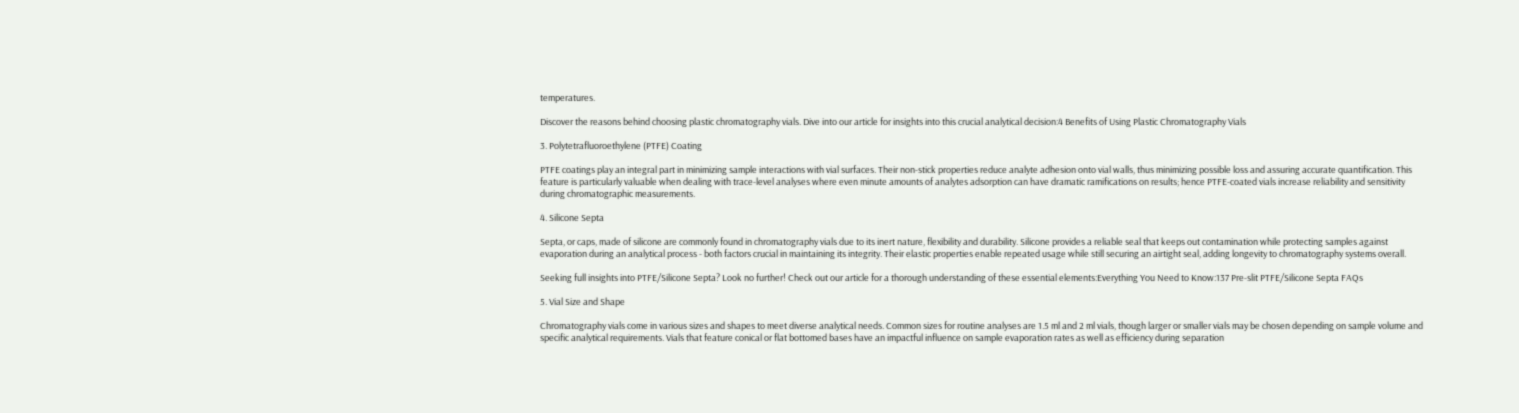temperatures.

Discover the reasons behind choosing plastic chromatography vials. Dive into our article for insights into this crucial analytical decision:4 Benefits of Using Plastic Chromatography Vials

3. Polytetrafluoroethylene (PTFE) Coating

PTFE coatings play an integral part in minimizing sample interactions with vial surfaces. Their non-stick properties reduce analyte adhesion onto vial walls, thus minimizing possible loss and assuring accurate quantification. This feature is particularly valuable when dealing with trace-level analyses where even minute amounts of analytes adsorption can have dramatic ramifications on results; hence PTFE-coated vials increase reliability and sensitivity during chromatographic measurements.

4. Silicone Septa

Septa, or caps, made of silicone are commonly found in chromatography vials due to its inert nature, flexibility and durability. Silicone provides a reliable seal that keeps out contamination while protecting samples against evaporation during an analytical process - both factors crucial in maintaining its integrity. Their elastic properties enable repeated usage while still securing an airtight seal, adding longevity to chromatography systems overall.

Seeking full insights into PTFE/Silicone Septa? Look no further! Check out our article for a thorough understanding of these essential elements:Everything You Need to Know:137 Pre-slit PTFE/Silicone Septa FAQs

5. Vial Size and Shape

Chromatography vials come in various sizes and shapes to meet diverse analytical needs. Common sizes for routine analyses are 1.5 ml and 2 ml vials, though larger or smaller vials may be chosen depending on sample volume and specific analytical requirements. Vials that feature conical or flat bottomed bases have an impactful influence on sample evaporation rates as well as efficiency during separation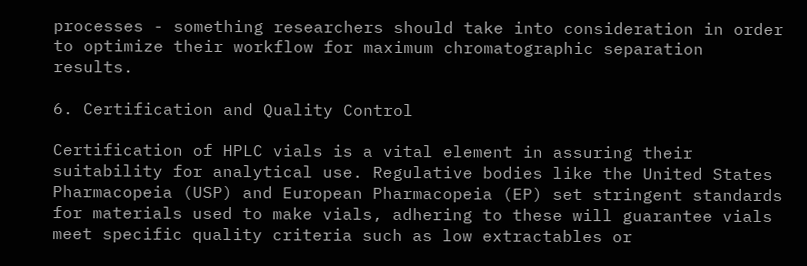processes - something researchers should take into consideration in order to optimize their workflow for maximum chromatographic separation results.

6. Certification and Quality Control

Certification of HPLC vials is a vital element in assuring their suitability for analytical use. Regulative bodies like the United States Pharmacopeia (USP) and European Pharmacopeia (EP) set stringent standards for materials used to make vials, adhering to these will guarantee vials meet specific quality criteria such as low extractables or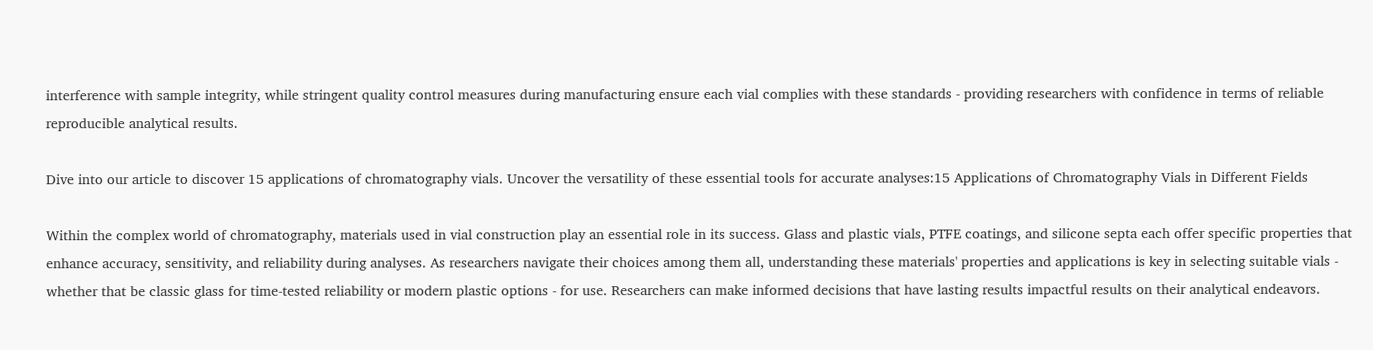interference with sample integrity, while stringent quality control measures during manufacturing ensure each vial complies with these standards - providing researchers with confidence in terms of reliable reproducible analytical results.

Dive into our article to discover 15 applications of chromatography vials. Uncover the versatility of these essential tools for accurate analyses:15 Applications of Chromatography Vials in Different Fields

Within the complex world of chromatography, materials used in vial construction play an essential role in its success. Glass and plastic vials, PTFE coatings, and silicone septa each offer specific properties that enhance accuracy, sensitivity, and reliability during analyses. As researchers navigate their choices among them all, understanding these materials' properties and applications is key in selecting suitable vials - whether that be classic glass for time-tested reliability or modern plastic options - for use. Researchers can make informed decisions that have lasting results impactful results on their analytical endeavors.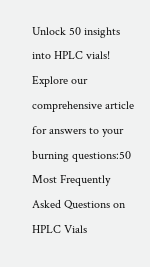Unlock 50 insights into HPLC vials! Explore our comprehensive article for answers to your burning questions:50 Most Frequently Asked Questions on HPLC Vials